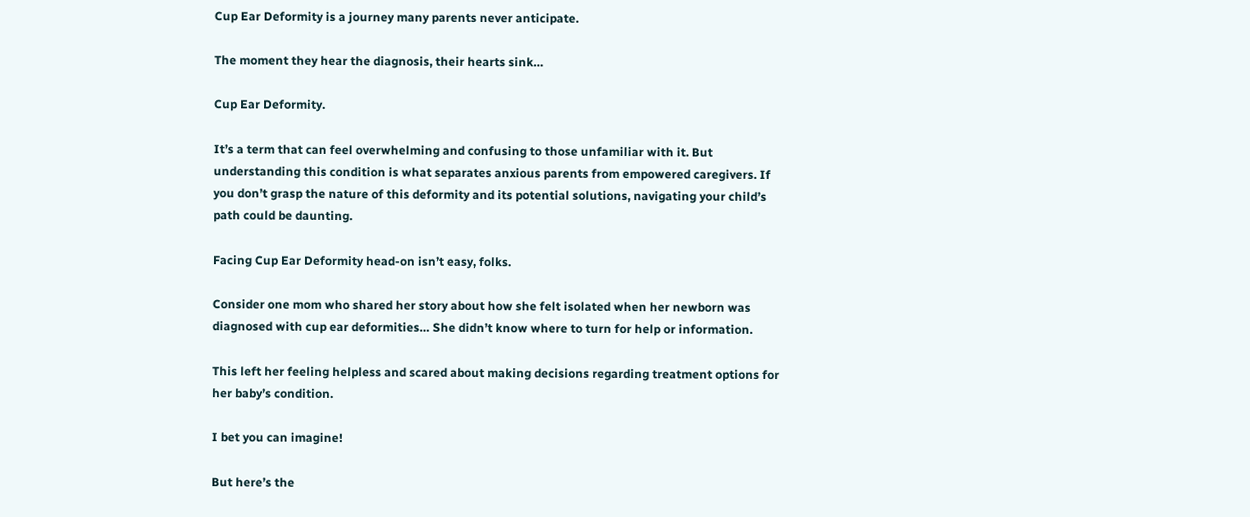Cup Ear Deformity is a journey many parents never anticipate.

The moment they hear the diagnosis, their hearts sink…

Cup Ear Deformity.

It’s a term that can feel overwhelming and confusing to those unfamiliar with it. But understanding this condition is what separates anxious parents from empowered caregivers. If you don’t grasp the nature of this deformity and its potential solutions, navigating your child’s path could be daunting.

Facing Cup Ear Deformity head-on isn’t easy, folks.

Consider one mom who shared her story about how she felt isolated when her newborn was diagnosed with cup ear deformities… She didn’t know where to turn for help or information.

This left her feeling helpless and scared about making decisions regarding treatment options for her baby’s condition.

I bet you can imagine!

But here’s the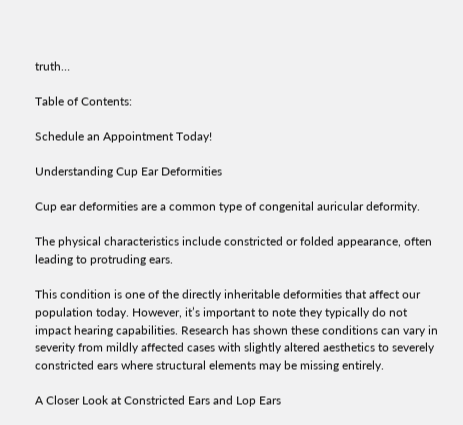truth…

Table of Contents:

Schedule an Appointment Today!

Understanding Cup Ear Deformities

Cup ear deformities are a common type of congenital auricular deformity.

The physical characteristics include constricted or folded appearance, often leading to protruding ears.

This condition is one of the directly inheritable deformities that affect our population today. However, it’s important to note they typically do not impact hearing capabilities. Research has shown these conditions can vary in severity from mildly affected cases with slightly altered aesthetics to severely constricted ears where structural elements may be missing entirely.

A Closer Look at Constricted Ears and Lop Ears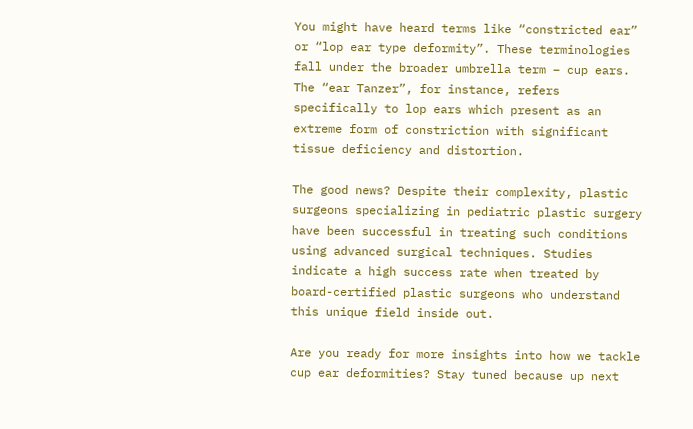You might have heard terms like “constricted ear” or “lop ear type deformity”. These terminologies fall under the broader umbrella term – cup ears. The “ear Tanzer”, for instance, refers specifically to lop ears which present as an extreme form of constriction with significant tissue deficiency and distortion.

The good news? Despite their complexity, plastic surgeons specializing in pediatric plastic surgery have been successful in treating such conditions using advanced surgical techniques. Studies indicate a high success rate when treated by board-certified plastic surgeons who understand this unique field inside out.

Are you ready for more insights into how we tackle cup ear deformities? Stay tuned because up next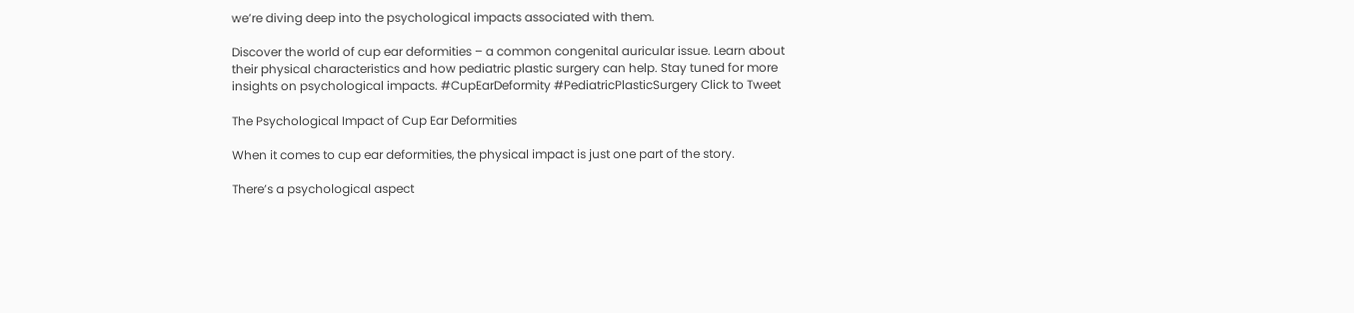we’re diving deep into the psychological impacts associated with them.

Discover the world of cup ear deformities – a common congenital auricular issue. Learn about their physical characteristics and how pediatric plastic surgery can help. Stay tuned for more insights on psychological impacts. #CupEarDeformity #PediatricPlasticSurgery Click to Tweet

The Psychological Impact of Cup Ear Deformities

When it comes to cup ear deformities, the physical impact is just one part of the story.

There’s a psychological aspect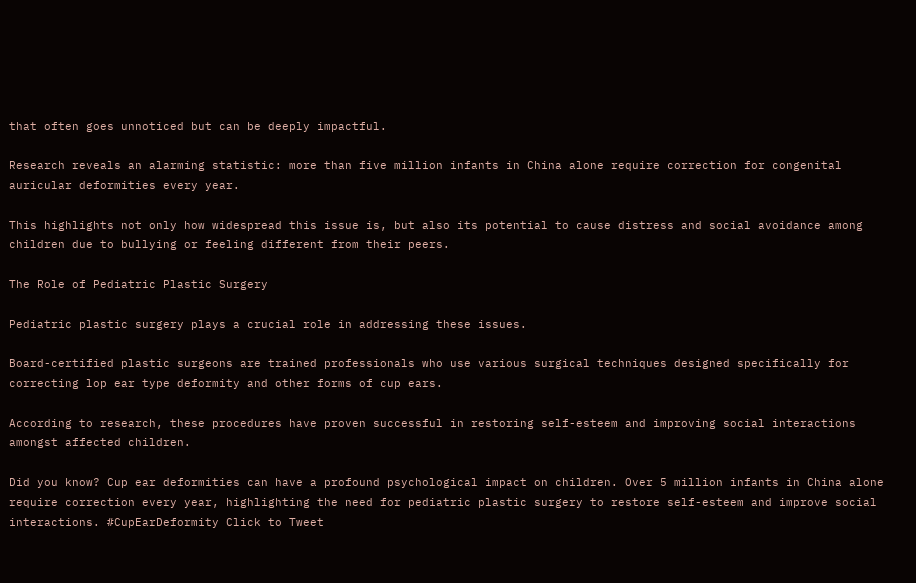that often goes unnoticed but can be deeply impactful.

Research reveals an alarming statistic: more than five million infants in China alone require correction for congenital auricular deformities every year.

This highlights not only how widespread this issue is, but also its potential to cause distress and social avoidance among children due to bullying or feeling different from their peers.

The Role of Pediatric Plastic Surgery

Pediatric plastic surgery plays a crucial role in addressing these issues.

Board-certified plastic surgeons are trained professionals who use various surgical techniques designed specifically for correcting lop ear type deformity and other forms of cup ears.

According to research, these procedures have proven successful in restoring self-esteem and improving social interactions amongst affected children.

Did you know? Cup ear deformities can have a profound psychological impact on children. Over 5 million infants in China alone require correction every year, highlighting the need for pediatric plastic surgery to restore self-esteem and improve social interactions. #CupEarDeformity Click to Tweet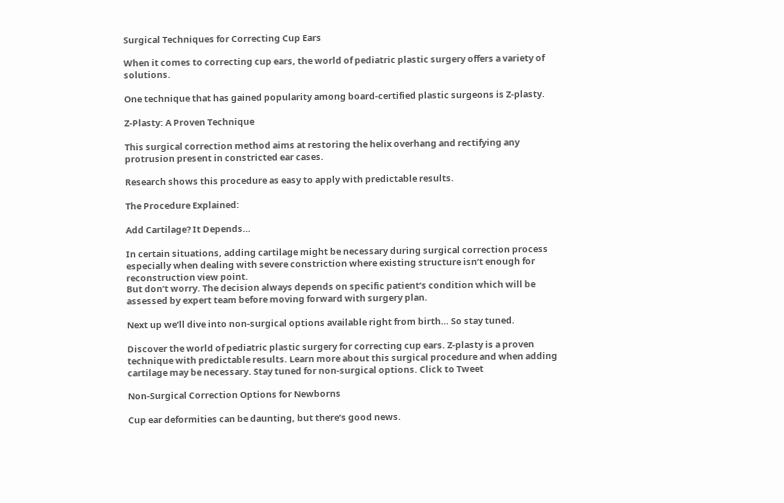Surgical Techniques for Correcting Cup Ears

When it comes to correcting cup ears, the world of pediatric plastic surgery offers a variety of solutions.

One technique that has gained popularity among board-certified plastic surgeons is Z-plasty.

Z-Plasty: A Proven Technique

This surgical correction method aims at restoring the helix overhang and rectifying any protrusion present in constricted ear cases.

Research shows this procedure as easy to apply with predictable results.

The Procedure Explained:

Add Cartilage? It Depends…

In certain situations, adding cartilage might be necessary during surgical correction process especially when dealing with severe constriction where existing structure isn’t enough for reconstruction view point.
But don’t worry. The decision always depends on specific patient’s condition which will be assessed by expert team before moving forward with surgery plan.

Next up we’ll dive into non-surgical options available right from birth… So stay tuned.

Discover the world of pediatric plastic surgery for correcting cup ears. Z-plasty is a proven technique with predictable results. Learn more about this surgical procedure and when adding cartilage may be necessary. Stay tuned for non-surgical options. Click to Tweet

Non-Surgical Correction Options for Newborns

Cup ear deformities can be daunting, but there’s good news.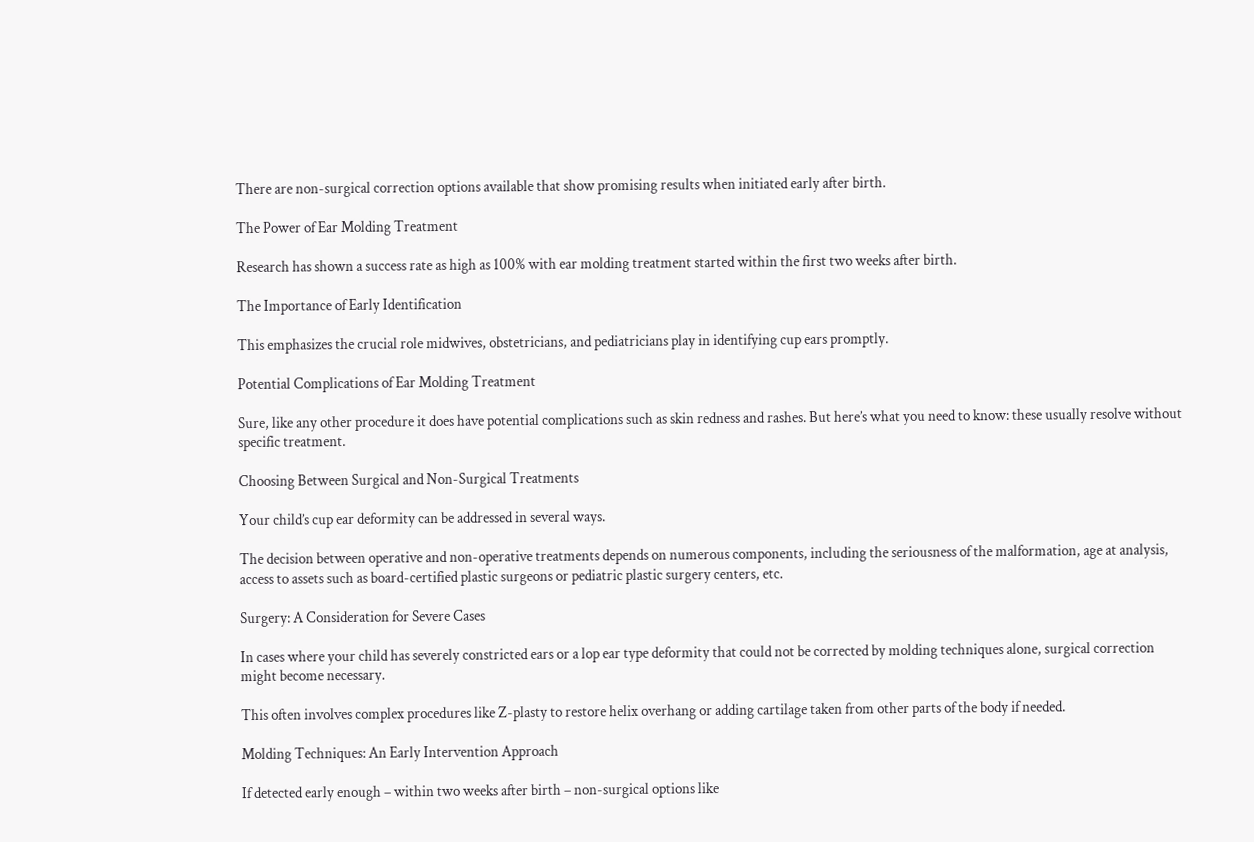There are non-surgical correction options available that show promising results when initiated early after birth.

The Power of Ear Molding Treatment

Research has shown a success rate as high as 100% with ear molding treatment started within the first two weeks after birth.

The Importance of Early Identification

This emphasizes the crucial role midwives, obstetricians, and pediatricians play in identifying cup ears promptly.

Potential Complications of Ear Molding Treatment

Sure, like any other procedure it does have potential complications such as skin redness and rashes. But here’s what you need to know: these usually resolve without specific treatment.

Choosing Between Surgical and Non-Surgical Treatments

Your child’s cup ear deformity can be addressed in several ways.

The decision between operative and non-operative treatments depends on numerous components, including the seriousness of the malformation, age at analysis, access to assets such as board-certified plastic surgeons or pediatric plastic surgery centers, etc.

Surgery: A Consideration for Severe Cases

In cases where your child has severely constricted ears or a lop ear type deformity that could not be corrected by molding techniques alone, surgical correction might become necessary.

This often involves complex procedures like Z-plasty to restore helix overhang or adding cartilage taken from other parts of the body if needed.

Molding Techniques: An Early Intervention Approach

If detected early enough – within two weeks after birth – non-surgical options like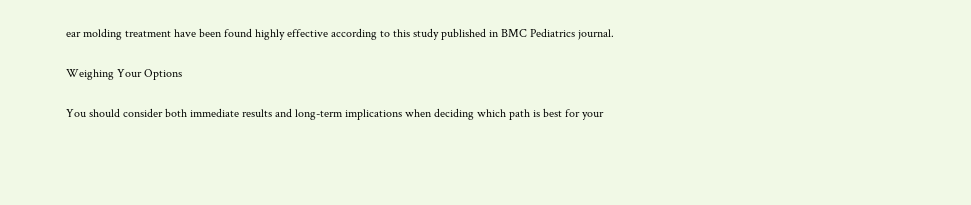ear molding treatment have been found highly effective according to this study published in BMC Pediatrics journal.

Weighing Your Options

You should consider both immediate results and long-term implications when deciding which path is best for your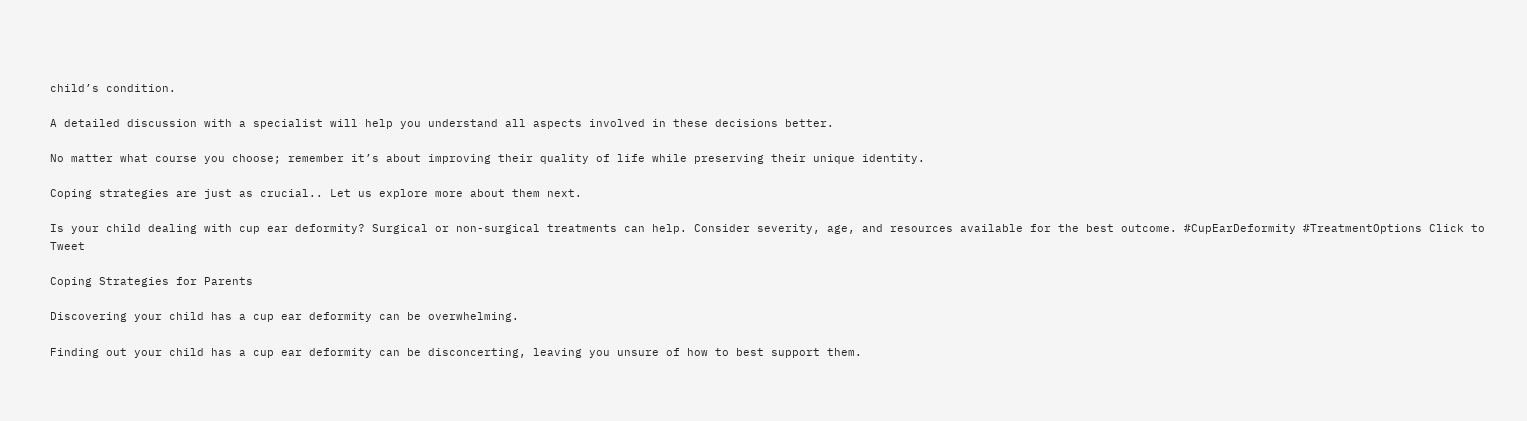child’s condition.

A detailed discussion with a specialist will help you understand all aspects involved in these decisions better.

No matter what course you choose; remember it’s about improving their quality of life while preserving their unique identity.

Coping strategies are just as crucial.. Let us explore more about them next.

Is your child dealing with cup ear deformity? Surgical or non-surgical treatments can help. Consider severity, age, and resources available for the best outcome. #CupEarDeformity #TreatmentOptions Click to Tweet

Coping Strategies for Parents

Discovering your child has a cup ear deformity can be overwhelming.

Finding out your child has a cup ear deformity can be disconcerting, leaving you unsure of how to best support them.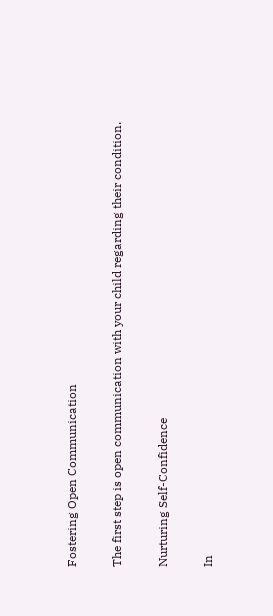Fostering Open Communication

The first step is open communication with your child regarding their condition.

Nurturing Self-Confidence

In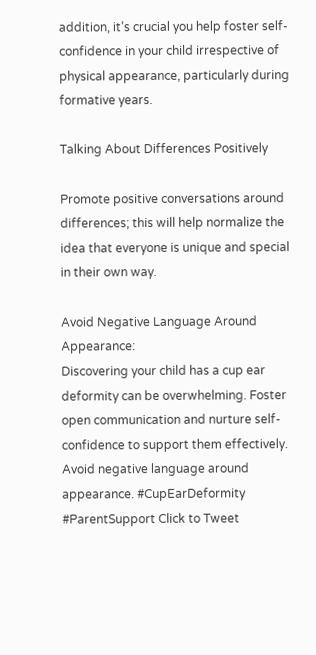addition, it’s crucial you help foster self-confidence in your child irrespective of physical appearance, particularly during formative years.

Talking About Differences Positively

Promote positive conversations around differences; this will help normalize the idea that everyone is unique and special in their own way.

Avoid Negative Language Around Appearance:
Discovering your child has a cup ear deformity can be overwhelming. Foster open communication and nurture self-confidence to support them effectively. Avoid negative language around appearance. #CupEarDeformity #ParentSupport Click to Tweet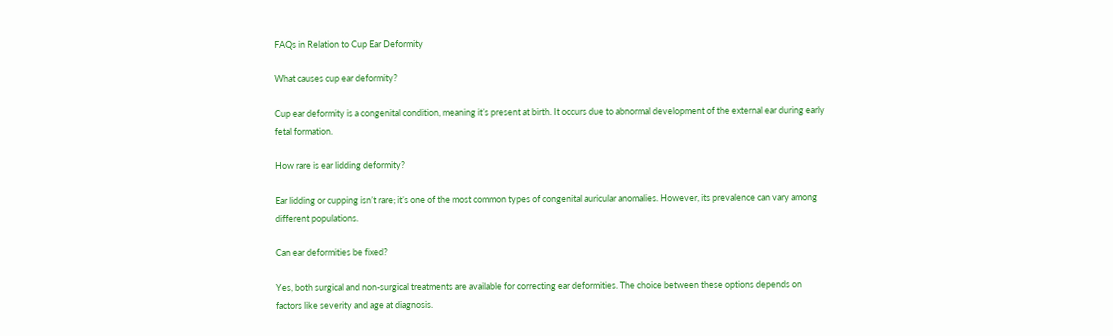FAQs in Relation to Cup Ear Deformity

What causes cup ear deformity?

Cup ear deformity is a congenital condition, meaning it’s present at birth. It occurs due to abnormal development of the external ear during early fetal formation.

How rare is ear lidding deformity?

Ear lidding or cupping isn’t rare; it’s one of the most common types of congenital auricular anomalies. However, its prevalence can vary among different populations.

Can ear deformities be fixed?

Yes, both surgical and non-surgical treatments are available for correcting ear deformities. The choice between these options depends on factors like severity and age at diagnosis.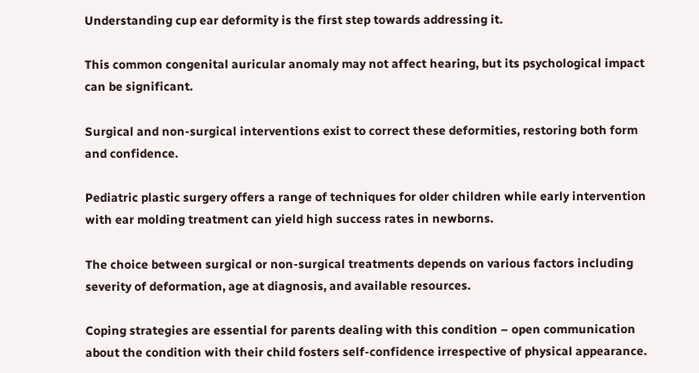Understanding cup ear deformity is the first step towards addressing it.

This common congenital auricular anomaly may not affect hearing, but its psychological impact can be significant.

Surgical and non-surgical interventions exist to correct these deformities, restoring both form and confidence.

Pediatric plastic surgery offers a range of techniques for older children while early intervention with ear molding treatment can yield high success rates in newborns.

The choice between surgical or non-surgical treatments depends on various factors including severity of deformation, age at diagnosis, and available resources.

Coping strategies are essential for parents dealing with this condition – open communication about the condition with their child fosters self-confidence irrespective of physical appearance.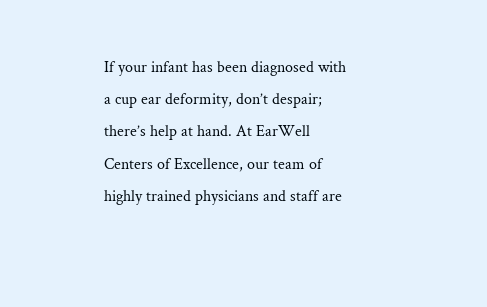If your infant has been diagnosed with a cup ear deformity, don’t despair; there’s help at hand. At EarWell Centers of Excellence, our team of highly trained physicians and staff are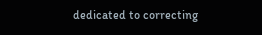dedicated to correcting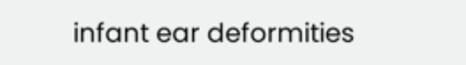infant ear deformities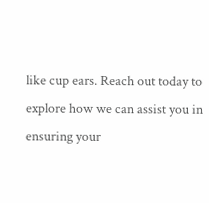like cup ears. Reach out today to explore how we can assist you in ensuring your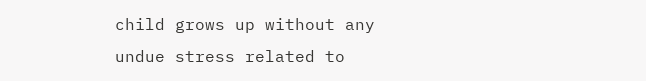child grows up without any undue stress related to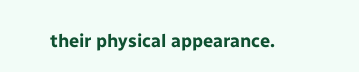their physical appearance.